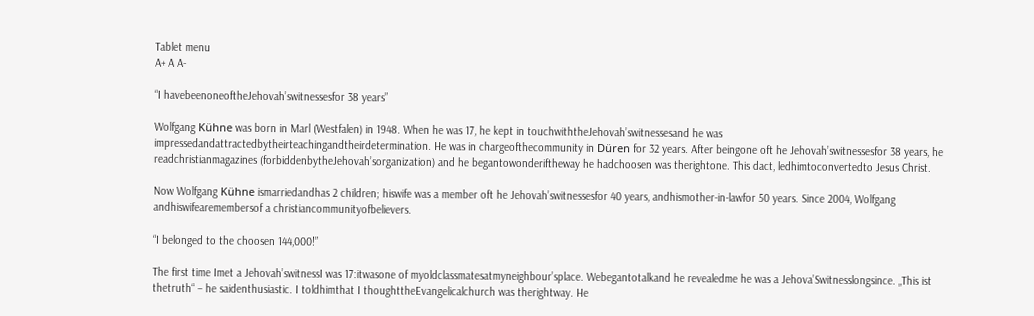Tablet menu
A+ A A-

“I havebeenoneoftheJehovah’switnessesfor 38 years”

Wolfgang Kühne was born in Marl (Westfalen) in 1948. When he was 17, he kept in touchwiththeJehovah’switnessesand he was impressedandattractedbytheirteachingandtheirdetermination. He was in chargeofthecommunity in Düren for 32 years. After beingone oft he Jehovah’switnessesfor 38 years, he readchristianmagazines (forbiddenbytheJehovah’sorganization) and he begantowonderiftheway he hadchoosen was therightone. This dact, ledhimtoconvertedto Jesus Christ.

Now Wolfgang Kühne ismarriedandhas 2 children; hiswife was a member oft he Jehovah’switnessesfor 40 years, andhismother-in-lawfor 50 years. Since 2004, Wolfgang andhiswifearemembersof a christiancommunityofbelievers.

“I belonged to the choosen 144,000!”

The first time Imet a Jehovah’switnessI was 17:itwasone of myoldclassmatesatmyneighbour’splace. Webegantotalkand he revealedme he was a Jehova’Switnesslongsince. „This ist thetruth“ – he saidenthusiastic. I toldhimthat I thoughttheEvangelicalchurch was therightway. He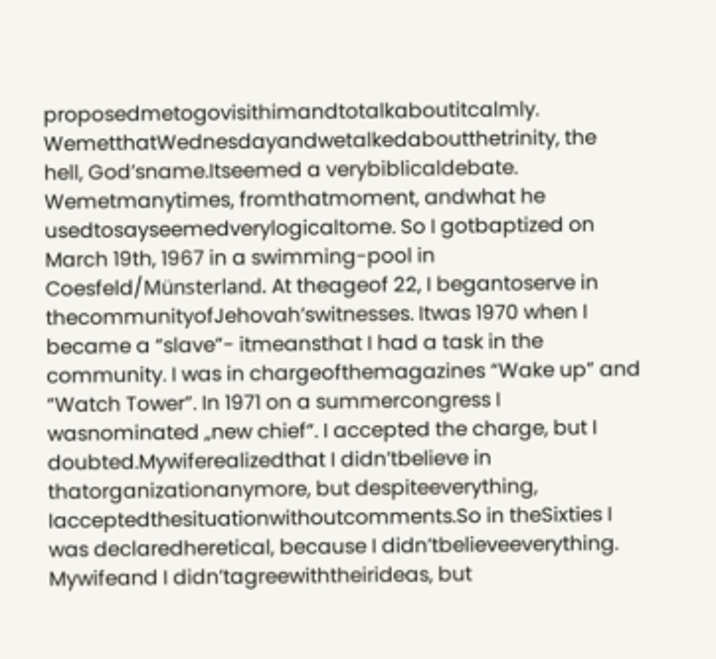proposedmetogovisithimandtotalkaboutitcalmly. WemetthatWednesdayandwetalkedaboutthetrinity, the hell, God’sname.Itseemed a verybiblicaldebate. Wemetmanytimes, fromthatmoment, andwhat he usedtosayseemedverylogicaltome. So I gotbaptized on March 19th, 1967 in a swimming-pool in Coesfeld/Münsterland. At theageof 22, I begantoserve in thecommunityofJehovah’switnesses. Itwas 1970 when I became a “slave”- itmeansthat I had a task in the community. I was in chargeofthemagazines “Wake up” and “Watch Tower”. In 1971 on a summercongress I wasnominated „new chief“. I accepted the charge, but I doubted.Mywiferealizedthat I didn’tbelieve in thatorganizationanymore, but despiteeverything, Iacceptedthesituationwithoutcomments.So in theSixties I was declaredheretical, because I didn’tbelieveeverything. Mywifeand I didn’tagreewiththeirideas, but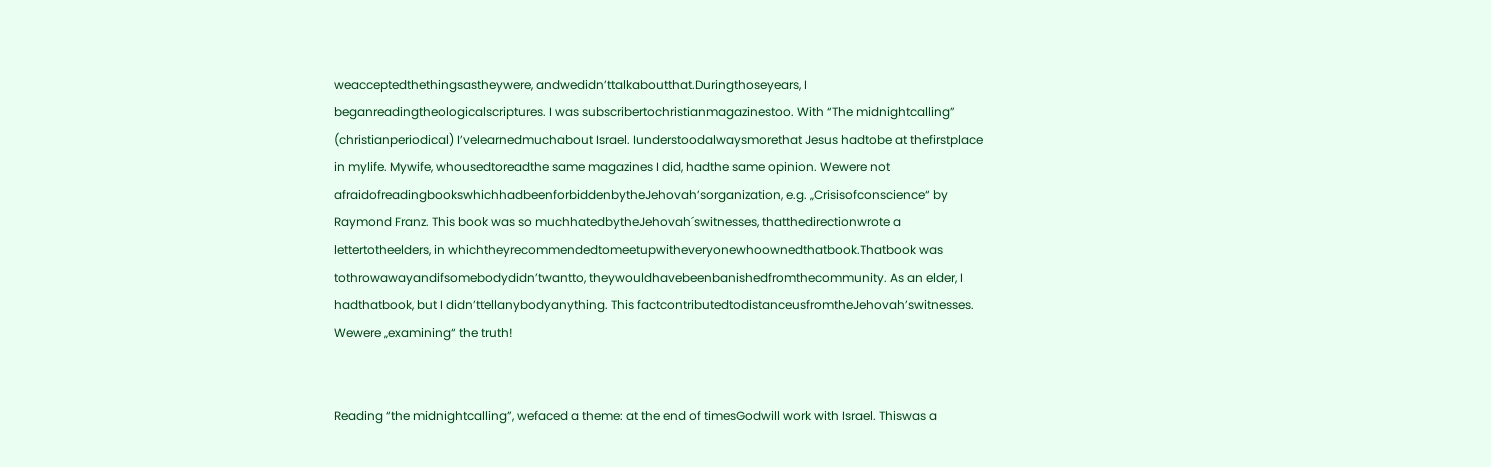weacceptedthethingsastheywere, andwedidn’ttalkaboutthat.Duringthoseyears, I beganreadingtheologicalscriptures. I was subscribertochristianmagazinestoo. With “The midnightcalling” (christianperiodical) I’velearnedmuchabout Israel. Iunderstoodalwaysmorethat Jesus hadtobe at thefirstplace in mylife. Mywife, whousedtoreadthe same magazines I did, hadthe same opinion. Wewere not afraidofreadingbookswhichhadbeenforbiddenbytheJehovah’sorganization, e.g. „Crisisofconscience“ by Raymond Franz. This book was so muchhatedbytheJehovah´switnesses, thatthedirectionwrote a lettertotheelders, in whichtheyrecommendedtomeetupwitheveryonewhoownedthatbook.Thatbook was tothrowawayandifsomebodydidn’twantto, theywouldhavebeenbanishedfromthecommunity. As an elder, I hadthatbook, but I didn’ttellanybodyanything. This factcontributedtodistanceusfromtheJehovah’switnesses. Wewere „examining“ the truth!


Reading “the midnightcalling”, wefaced a theme: at the end of timesGodwill work with Israel. Thiswas a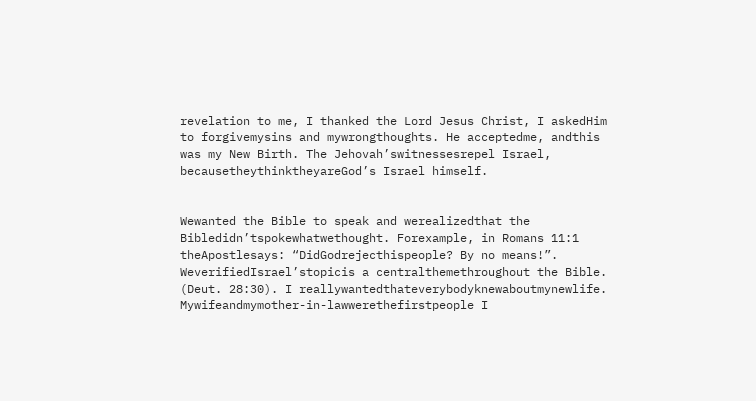revelation to me, I thanked the Lord Jesus Christ, I askedHim to forgivemysins and mywrongthoughts. He acceptedme, andthis was my New Birth. The Jehovah’switnessesrepel Israel, becausetheythinktheyareGod’s Israel himself.


Wewanted the Bible to speak and werealizedthat the Bibledidn’tspokewhatwethought. Forexample, in Romans 11:1 theApostlesays: “DidGodrejecthispeople? By no means!”. WeverifiedIsrael’stopicis a centralthemethroughout the Bible. (Deut. 28:30). I reallywantedthateverybodyknewaboutmynewlife. Mywifeandmymother-in-lawwerethefirstpeople I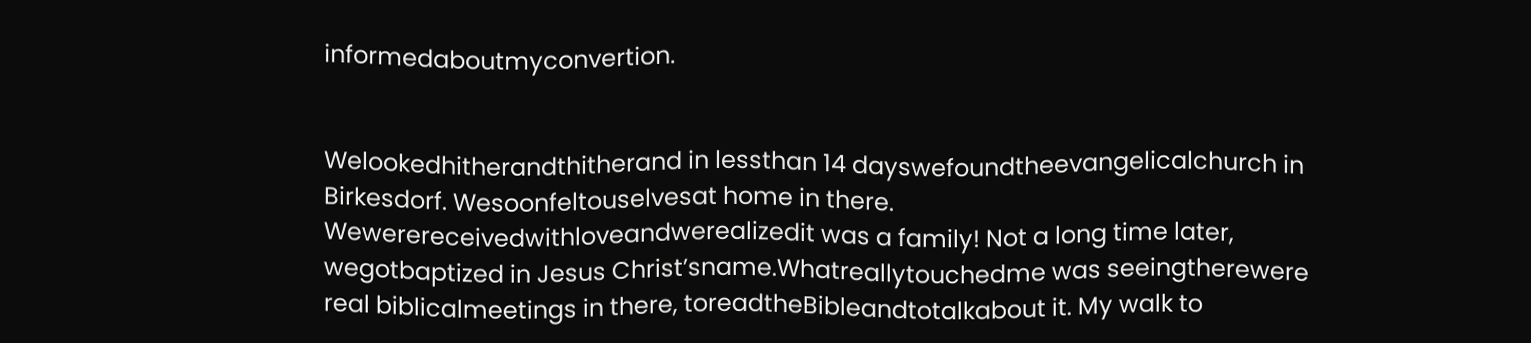informedaboutmyconvertion.


Welookedhitherandthitherand in lessthan 14 dayswefoundtheevangelicalchurch in Birkesdorf. Wesoonfeltouselvesat home in there. Wewerereceivedwithloveandwerealizedit was a family! Not a long time later, wegotbaptized in Jesus Christ’sname.Whatreallytouchedme was seeingtherewere real biblicalmeetings in there, toreadtheBibleandtotalkabout it. My walk to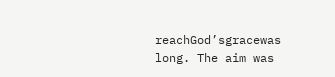reachGod’sgracewas long. The aim was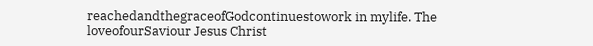reachedandthegraceofGodcontinuestowork in mylife. The loveofourSaviour Jesus Christ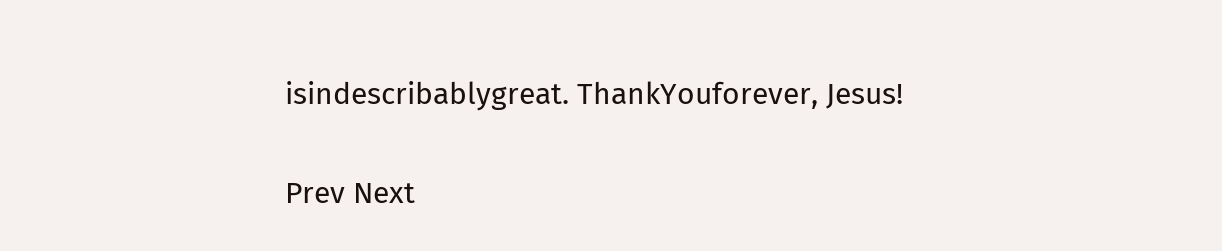isindescribablygreat. ThankYouforever, Jesus!


Prev Next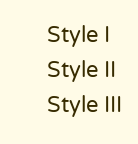Style I Style II Style III